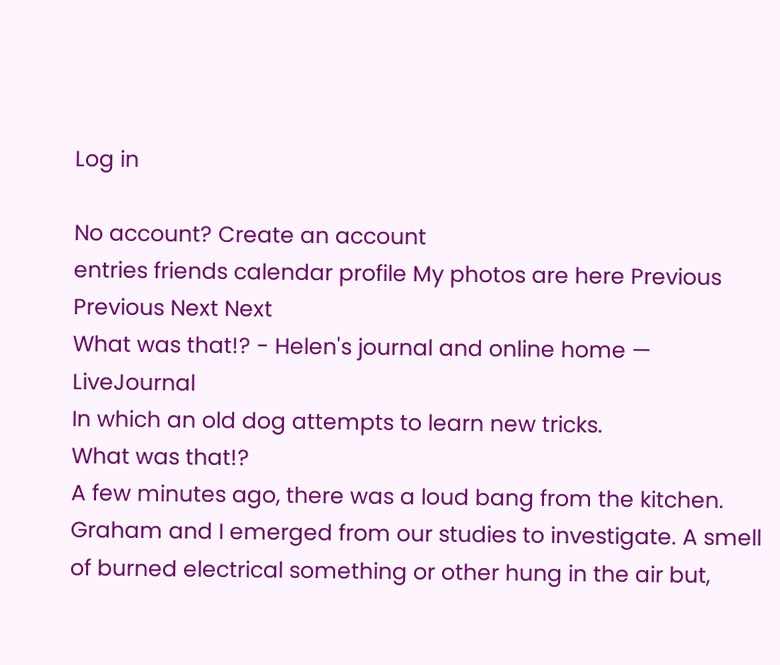Log in

No account? Create an account
entries friends calendar profile My photos are here Previous Previous Next Next
What was that!? - Helen's journal and online home — LiveJournal
In which an old dog attempts to learn new tricks.
What was that!?
A few minutes ago, there was a loud bang from the kitchen. Graham and I emerged from our studies to investigate. A smell of burned electrical something or other hung in the air but,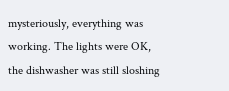mysteriously, everything was working. The lights were OK, the dishwasher was still sloshing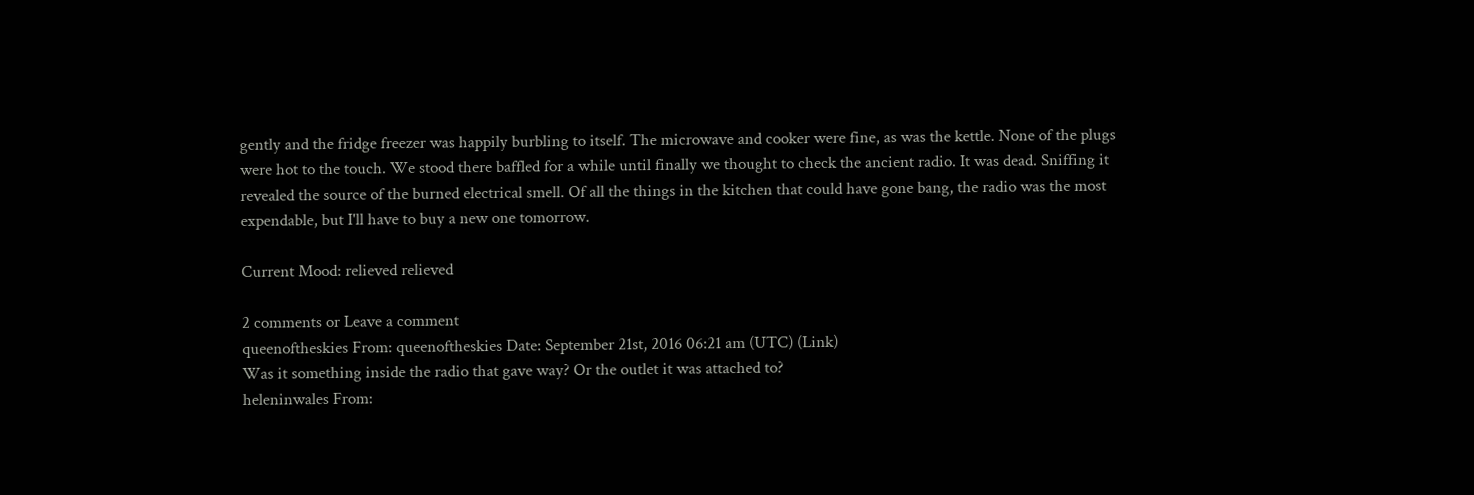gently and the fridge freezer was happily burbling to itself. The microwave and cooker were fine, as was the kettle. None of the plugs were hot to the touch. We stood there baffled for a while until finally we thought to check the ancient radio. It was dead. Sniffing it revealed the source of the burned electrical smell. Of all the things in the kitchen that could have gone bang, the radio was the most expendable, but I'll have to buy a new one tomorrow.

Current Mood: relieved relieved

2 comments or Leave a comment
queenoftheskies From: queenoftheskies Date: September 21st, 2016 06:21 am (UTC) (Link)
Was it something inside the radio that gave way? Or the outlet it was attached to?
heleninwales From: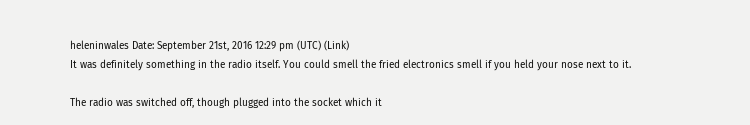heleninwales Date: September 21st, 2016 12:29 pm (UTC) (Link)
It was definitely something in the radio itself. You could smell the fried electronics smell if you held your nose next to it.

The radio was switched off, though plugged into the socket which it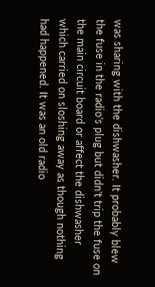was sharing with the dishwasher. It probably blew the fuse in the radio's plug but didn't trip the fuse on the main circuit board or affect the dishwasher which carried on sloshing away as though nothing had happened. It was an old radio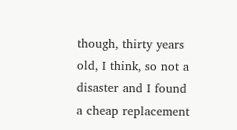though, thirty years old, I think, so not a disaster and I found a cheap replacement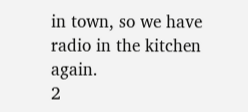in town, so we have radio in the kitchen again.
2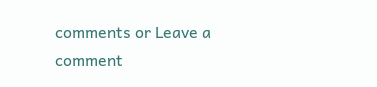comments or Leave a comment